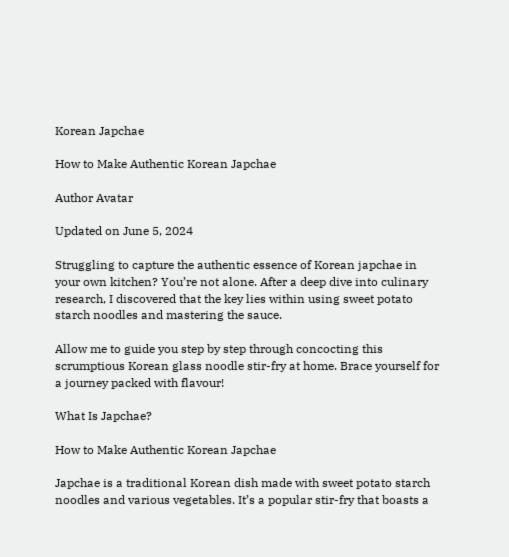Korean Japchae

How to Make Authentic Korean Japchae

Author Avatar

Updated on June 5, 2024

Struggling to capture the authentic essence of Korean japchae in your own kitchen? You’re not alone. After a deep dive into culinary research, I discovered that the key lies within using sweet potato starch noodles and mastering the sauce.

Allow me to guide you step by step through concocting this scrumptious Korean glass noodle stir-fry at home. Brace yourself for a journey packed with flavour!

What Is Japchae?

How to Make Authentic Korean Japchae

Japchae is a traditional Korean dish made with sweet potato starch noodles and various vegetables. It’s a popular stir-fry that boasts a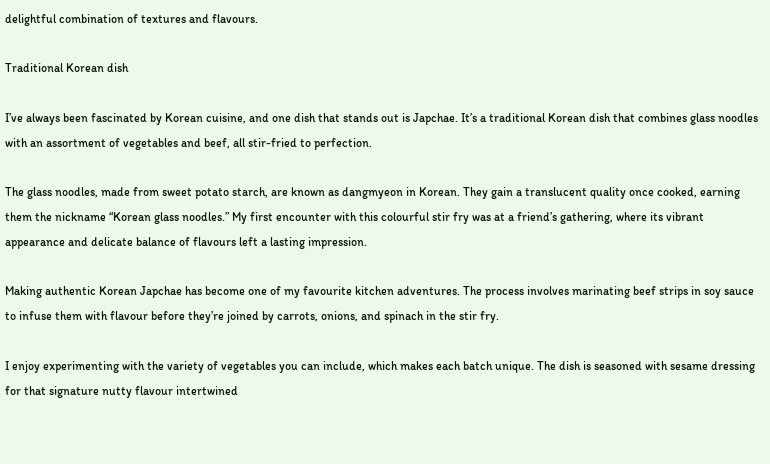delightful combination of textures and flavours.

Traditional Korean dish

I’ve always been fascinated by Korean cuisine, and one dish that stands out is Japchae. It’s a traditional Korean dish that combines glass noodles with an assortment of vegetables and beef, all stir-fried to perfection.

The glass noodles, made from sweet potato starch, are known as dangmyeon in Korean. They gain a translucent quality once cooked, earning them the nickname “Korean glass noodles.” My first encounter with this colourful stir fry was at a friend’s gathering, where its vibrant appearance and delicate balance of flavours left a lasting impression.

Making authentic Korean Japchae has become one of my favourite kitchen adventures. The process involves marinating beef strips in soy sauce to infuse them with flavour before they’re joined by carrots, onions, and spinach in the stir fry.

I enjoy experimenting with the variety of vegetables you can include, which makes each batch unique. The dish is seasoned with sesame dressing for that signature nutty flavour intertwined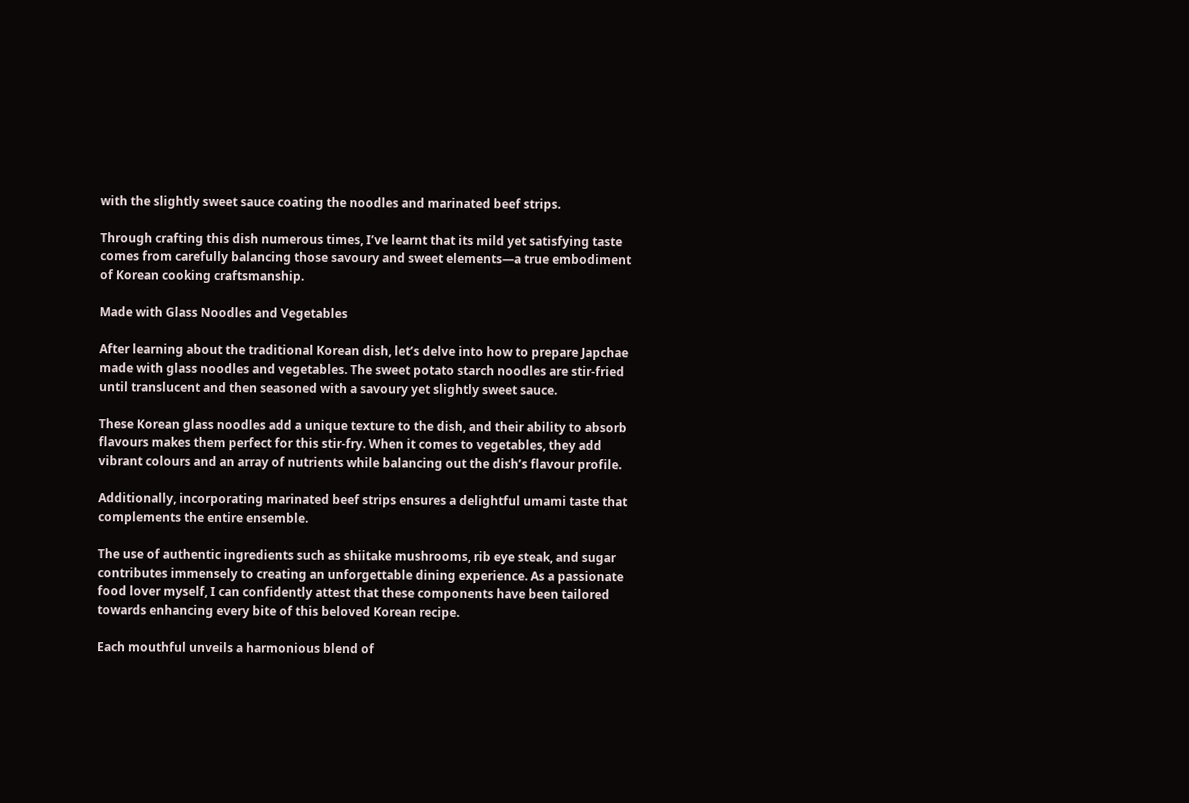with the slightly sweet sauce coating the noodles and marinated beef strips.

Through crafting this dish numerous times, I’ve learnt that its mild yet satisfying taste comes from carefully balancing those savoury and sweet elements—a true embodiment of Korean cooking craftsmanship.

Made with Glass Noodles and Vegetables

After learning about the traditional Korean dish, let’s delve into how to prepare Japchae made with glass noodles and vegetables. The sweet potato starch noodles are stir-fried until translucent and then seasoned with a savoury yet slightly sweet sauce.

These Korean glass noodles add a unique texture to the dish, and their ability to absorb flavours makes them perfect for this stir-fry. When it comes to vegetables, they add vibrant colours and an array of nutrients while balancing out the dish’s flavour profile.

Additionally, incorporating marinated beef strips ensures a delightful umami taste that complements the entire ensemble.

The use of authentic ingredients such as shiitake mushrooms, rib eye steak, and sugar contributes immensely to creating an unforgettable dining experience. As a passionate food lover myself, I can confidently attest that these components have been tailored towards enhancing every bite of this beloved Korean recipe.

Each mouthful unveils a harmonious blend of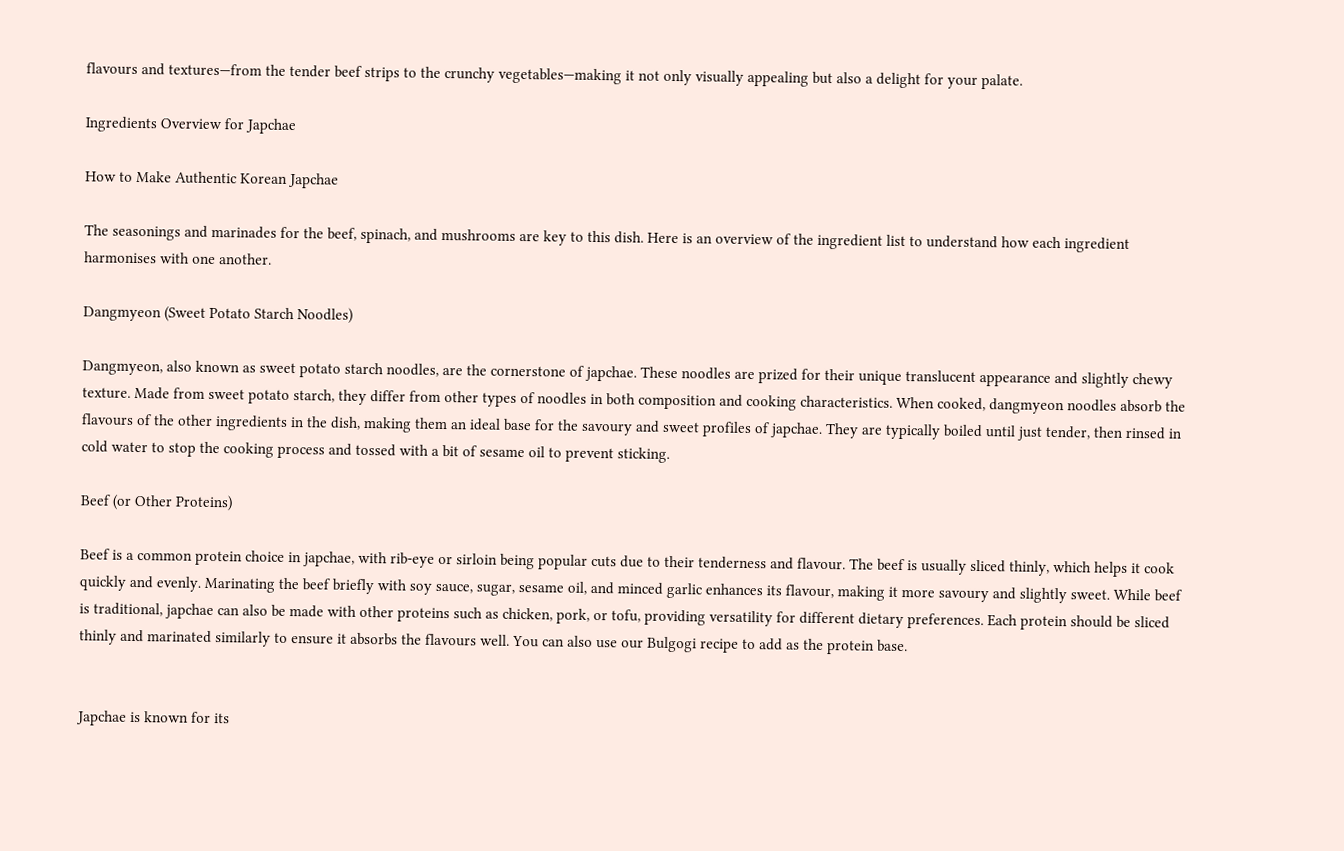flavours and textures—from the tender beef strips to the crunchy vegetables—making it not only visually appealing but also a delight for your palate.

Ingredients Overview for Japchae

How to Make Authentic Korean Japchae

The seasonings and marinades for the beef, spinach, and mushrooms are key to this dish. Here is an overview of the ingredient list to understand how each ingredient harmonises with one another.

Dangmyeon (Sweet Potato Starch Noodles)

Dangmyeon, also known as sweet potato starch noodles, are the cornerstone of japchae. These noodles are prized for their unique translucent appearance and slightly chewy texture. Made from sweet potato starch, they differ from other types of noodles in both composition and cooking characteristics. When cooked, dangmyeon noodles absorb the flavours of the other ingredients in the dish, making them an ideal base for the savoury and sweet profiles of japchae. They are typically boiled until just tender, then rinsed in cold water to stop the cooking process and tossed with a bit of sesame oil to prevent sticking.

Beef (or Other Proteins)

Beef is a common protein choice in japchae, with rib-eye or sirloin being popular cuts due to their tenderness and flavour. The beef is usually sliced thinly, which helps it cook quickly and evenly. Marinating the beef briefly with soy sauce, sugar, sesame oil, and minced garlic enhances its flavour, making it more savoury and slightly sweet. While beef is traditional, japchae can also be made with other proteins such as chicken, pork, or tofu, providing versatility for different dietary preferences. Each protein should be sliced thinly and marinated similarly to ensure it absorbs the flavours well. You can also use our Bulgogi recipe to add as the protein base.


Japchae is known for its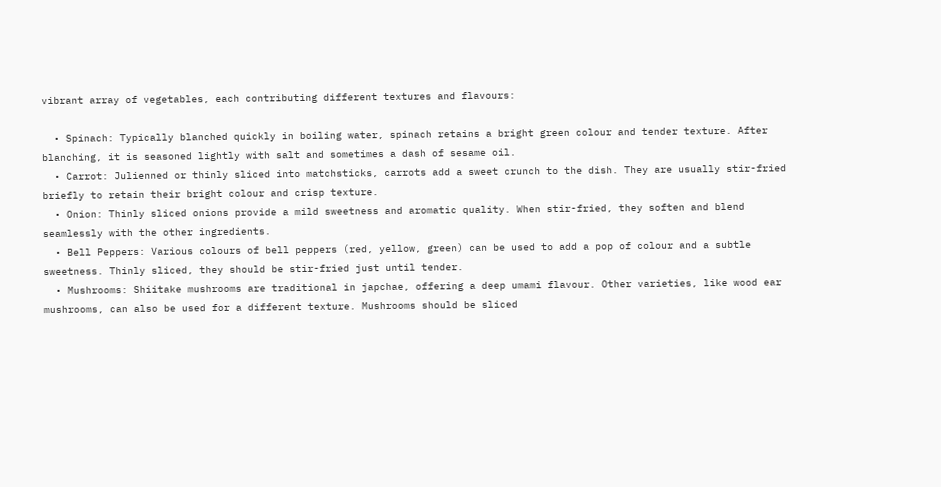vibrant array of vegetables, each contributing different textures and flavours:

  • Spinach: Typically blanched quickly in boiling water, spinach retains a bright green colour and tender texture. After blanching, it is seasoned lightly with salt and sometimes a dash of sesame oil.
  • Carrot: Julienned or thinly sliced into matchsticks, carrots add a sweet crunch to the dish. They are usually stir-fried briefly to retain their bright colour and crisp texture.
  • Onion: Thinly sliced onions provide a mild sweetness and aromatic quality. When stir-fried, they soften and blend seamlessly with the other ingredients.
  • Bell Peppers: Various colours of bell peppers (red, yellow, green) can be used to add a pop of colour and a subtle sweetness. Thinly sliced, they should be stir-fried just until tender.
  • Mushrooms: Shiitake mushrooms are traditional in japchae, offering a deep umami flavour. Other varieties, like wood ear mushrooms, can also be used for a different texture. Mushrooms should be sliced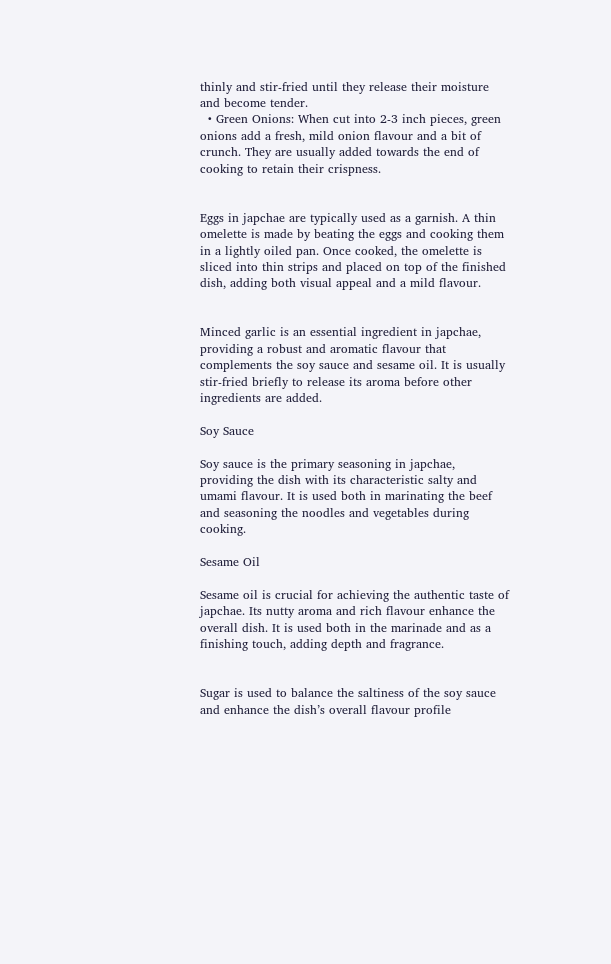thinly and stir-fried until they release their moisture and become tender.
  • Green Onions: When cut into 2-3 inch pieces, green onions add a fresh, mild onion flavour and a bit of crunch. They are usually added towards the end of cooking to retain their crispness.


Eggs in japchae are typically used as a garnish. A thin omelette is made by beating the eggs and cooking them in a lightly oiled pan. Once cooked, the omelette is sliced into thin strips and placed on top of the finished dish, adding both visual appeal and a mild flavour.


Minced garlic is an essential ingredient in japchae, providing a robust and aromatic flavour that complements the soy sauce and sesame oil. It is usually stir-fried briefly to release its aroma before other ingredients are added.

Soy Sauce

Soy sauce is the primary seasoning in japchae, providing the dish with its characteristic salty and umami flavour. It is used both in marinating the beef and seasoning the noodles and vegetables during cooking.

Sesame Oil

Sesame oil is crucial for achieving the authentic taste of japchae. Its nutty aroma and rich flavour enhance the overall dish. It is used both in the marinade and as a finishing touch, adding depth and fragrance.


Sugar is used to balance the saltiness of the soy sauce and enhance the dish’s overall flavour profile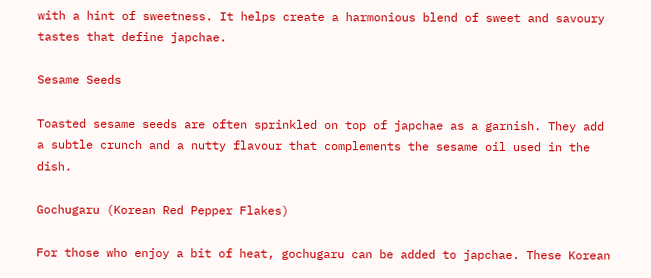with a hint of sweetness. It helps create a harmonious blend of sweet and savoury tastes that define japchae.

Sesame Seeds

Toasted sesame seeds are often sprinkled on top of japchae as a garnish. They add a subtle crunch and a nutty flavour that complements the sesame oil used in the dish.

Gochugaru (Korean Red Pepper Flakes)

For those who enjoy a bit of heat, gochugaru can be added to japchae. These Korean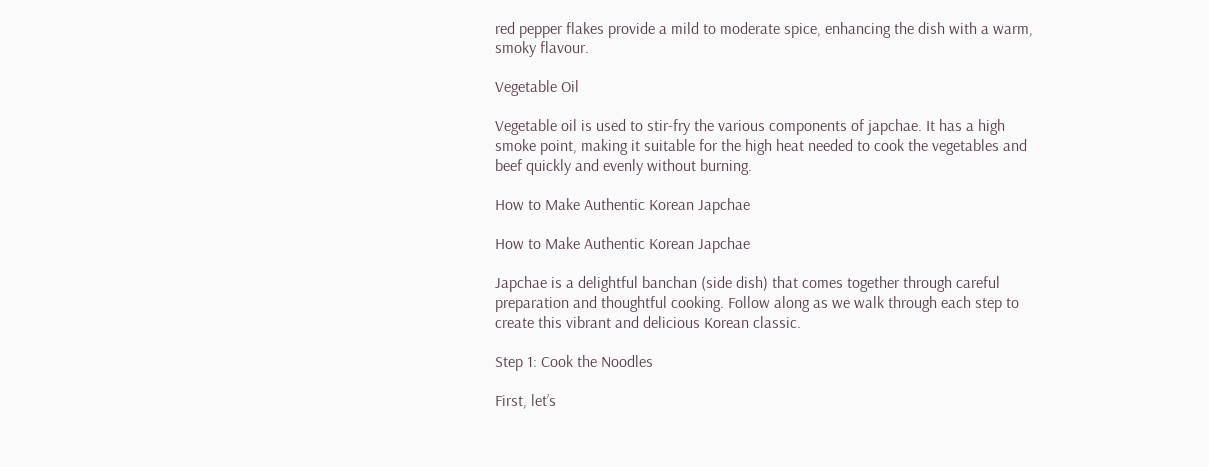red pepper flakes provide a mild to moderate spice, enhancing the dish with a warm, smoky flavour.

Vegetable Oil

Vegetable oil is used to stir-fry the various components of japchae. It has a high smoke point, making it suitable for the high heat needed to cook the vegetables and beef quickly and evenly without burning.

How to Make Authentic Korean Japchae

How to Make Authentic Korean Japchae

Japchae is a delightful banchan (side dish) that comes together through careful preparation and thoughtful cooking. Follow along as we walk through each step to create this vibrant and delicious Korean classic.

Step 1: Cook the Noodles

First, let’s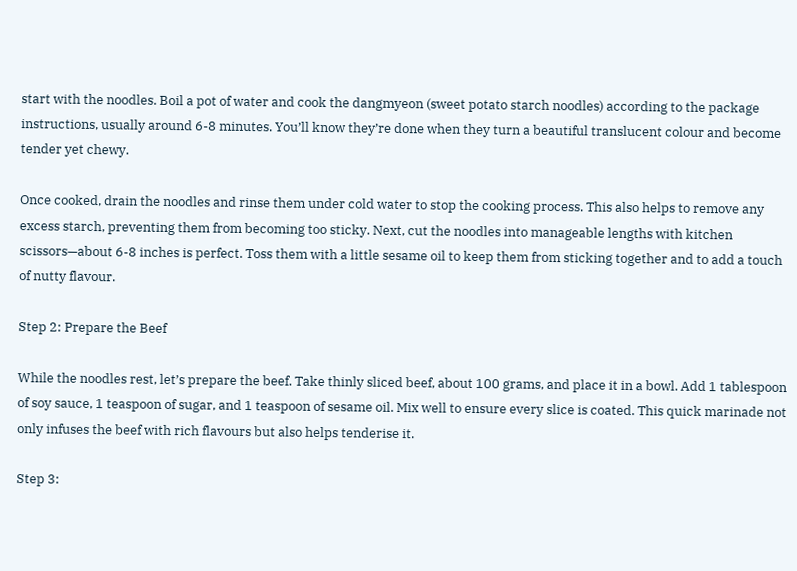start with the noodles. Boil a pot of water and cook the dangmyeon (sweet potato starch noodles) according to the package instructions, usually around 6-8 minutes. You’ll know they’re done when they turn a beautiful translucent colour and become tender yet chewy.

Once cooked, drain the noodles and rinse them under cold water to stop the cooking process. This also helps to remove any excess starch, preventing them from becoming too sticky. Next, cut the noodles into manageable lengths with kitchen scissors—about 6-8 inches is perfect. Toss them with a little sesame oil to keep them from sticking together and to add a touch of nutty flavour.

Step 2: Prepare the Beef

While the noodles rest, let’s prepare the beef. Take thinly sliced beef, about 100 grams, and place it in a bowl. Add 1 tablespoon of soy sauce, 1 teaspoon of sugar, and 1 teaspoon of sesame oil. Mix well to ensure every slice is coated. This quick marinade not only infuses the beef with rich flavours but also helps tenderise it.

Step 3: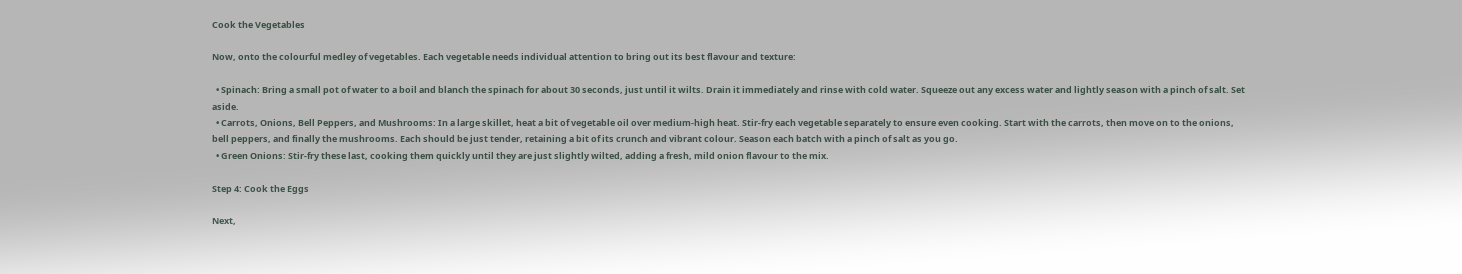Cook the Vegetables

Now, onto the colourful medley of vegetables. Each vegetable needs individual attention to bring out its best flavour and texture:

  • Spinach: Bring a small pot of water to a boil and blanch the spinach for about 30 seconds, just until it wilts. Drain it immediately and rinse with cold water. Squeeze out any excess water and lightly season with a pinch of salt. Set aside.
  • Carrots, Onions, Bell Peppers, and Mushrooms: In a large skillet, heat a bit of vegetable oil over medium-high heat. Stir-fry each vegetable separately to ensure even cooking. Start with the carrots, then move on to the onions, bell peppers, and finally the mushrooms. Each should be just tender, retaining a bit of its crunch and vibrant colour. Season each batch with a pinch of salt as you go.
  • Green Onions: Stir-fry these last, cooking them quickly until they are just slightly wilted, adding a fresh, mild onion flavour to the mix.

Step 4: Cook the Eggs

Next,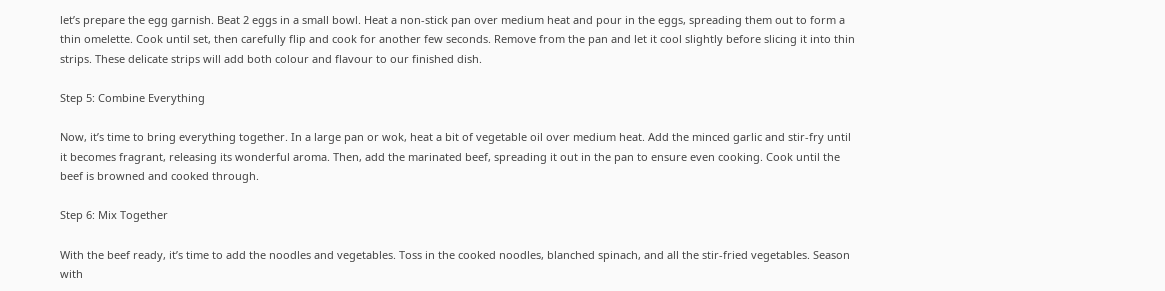let’s prepare the egg garnish. Beat 2 eggs in a small bowl. Heat a non-stick pan over medium heat and pour in the eggs, spreading them out to form a thin omelette. Cook until set, then carefully flip and cook for another few seconds. Remove from the pan and let it cool slightly before slicing it into thin strips. These delicate strips will add both colour and flavour to our finished dish.

Step 5: Combine Everything

Now, it’s time to bring everything together. In a large pan or wok, heat a bit of vegetable oil over medium heat. Add the minced garlic and stir-fry until it becomes fragrant, releasing its wonderful aroma. Then, add the marinated beef, spreading it out in the pan to ensure even cooking. Cook until the beef is browned and cooked through.

Step 6: Mix Together

With the beef ready, it’s time to add the noodles and vegetables. Toss in the cooked noodles, blanched spinach, and all the stir-fried vegetables. Season with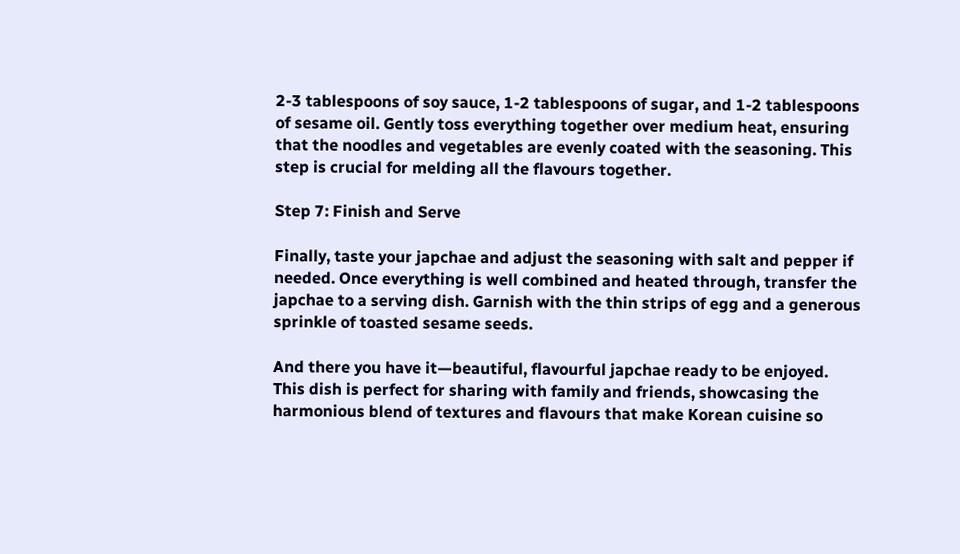2-3 tablespoons of soy sauce, 1-2 tablespoons of sugar, and 1-2 tablespoons of sesame oil. Gently toss everything together over medium heat, ensuring that the noodles and vegetables are evenly coated with the seasoning. This step is crucial for melding all the flavours together.

Step 7: Finish and Serve

Finally, taste your japchae and adjust the seasoning with salt and pepper if needed. Once everything is well combined and heated through, transfer the japchae to a serving dish. Garnish with the thin strips of egg and a generous sprinkle of toasted sesame seeds.

And there you have it—beautiful, flavourful japchae ready to be enjoyed. This dish is perfect for sharing with family and friends, showcasing the harmonious blend of textures and flavours that make Korean cuisine so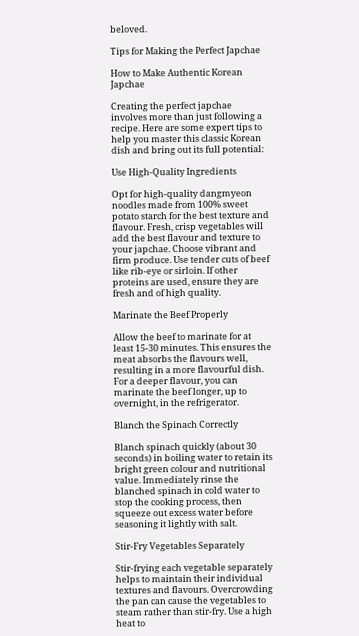beloved.

Tips for Making the Perfect Japchae

How to Make Authentic Korean Japchae

Creating the perfect japchae involves more than just following a recipe. Here are some expert tips to help you master this classic Korean dish and bring out its full potential:

Use High-Quality Ingredients

Opt for high-quality dangmyeon noodles made from 100% sweet potato starch for the best texture and flavour. Fresh, crisp vegetables will add the best flavour and texture to your japchae. Choose vibrant and firm produce. Use tender cuts of beef like rib-eye or sirloin. If other proteins are used, ensure they are fresh and of high quality.

Marinate the Beef Properly

Allow the beef to marinate for at least 15-30 minutes. This ensures the meat absorbs the flavours well, resulting in a more flavourful dish. For a deeper flavour, you can marinate the beef longer, up to overnight, in the refrigerator.

Blanch the Spinach Correctly

Blanch spinach quickly (about 30 seconds) in boiling water to retain its bright green colour and nutritional value. Immediately rinse the blanched spinach in cold water to stop the cooking process, then squeeze out excess water before seasoning it lightly with salt.

Stir-Fry Vegetables Separately

Stir-frying each vegetable separately helps to maintain their individual textures and flavours. Overcrowding the pan can cause the vegetables to steam rather than stir-fry. Use a high heat to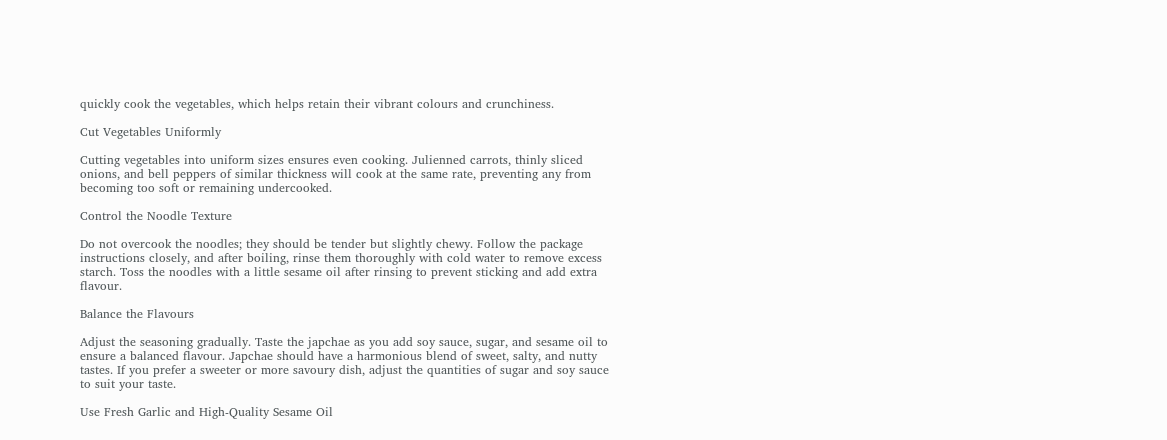quickly cook the vegetables, which helps retain their vibrant colours and crunchiness.

Cut Vegetables Uniformly

Cutting vegetables into uniform sizes ensures even cooking. Julienned carrots, thinly sliced onions, and bell peppers of similar thickness will cook at the same rate, preventing any from becoming too soft or remaining undercooked.

Control the Noodle Texture

Do not overcook the noodles; they should be tender but slightly chewy. Follow the package instructions closely, and after boiling, rinse them thoroughly with cold water to remove excess starch. Toss the noodles with a little sesame oil after rinsing to prevent sticking and add extra flavour.

Balance the Flavours

Adjust the seasoning gradually. Taste the japchae as you add soy sauce, sugar, and sesame oil to ensure a balanced flavour. Japchae should have a harmonious blend of sweet, salty, and nutty tastes. If you prefer a sweeter or more savoury dish, adjust the quantities of sugar and soy sauce to suit your taste.

Use Fresh Garlic and High-Quality Sesame Oil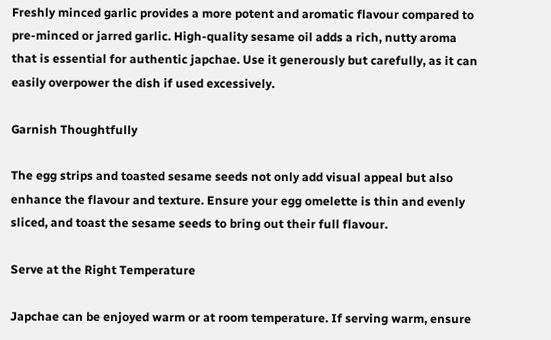Freshly minced garlic provides a more potent and aromatic flavour compared to pre-minced or jarred garlic. High-quality sesame oil adds a rich, nutty aroma that is essential for authentic japchae. Use it generously but carefully, as it can easily overpower the dish if used excessively.

Garnish Thoughtfully

The egg strips and toasted sesame seeds not only add visual appeal but also enhance the flavour and texture. Ensure your egg omelette is thin and evenly sliced, and toast the sesame seeds to bring out their full flavour.

Serve at the Right Temperature

Japchae can be enjoyed warm or at room temperature. If serving warm, ensure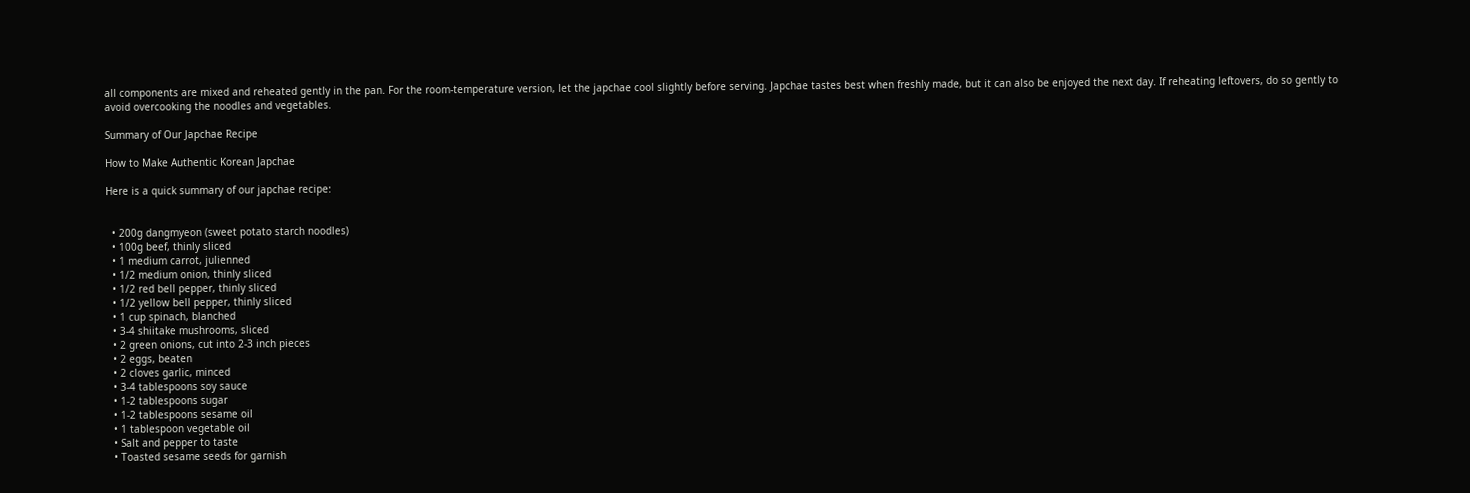all components are mixed and reheated gently in the pan. For the room-temperature version, let the japchae cool slightly before serving. Japchae tastes best when freshly made, but it can also be enjoyed the next day. If reheating leftovers, do so gently to avoid overcooking the noodles and vegetables.

Summary of Our Japchae Recipe

How to Make Authentic Korean Japchae

Here is a quick summary of our japchae recipe:


  • 200g dangmyeon (sweet potato starch noodles)
  • 100g beef, thinly sliced
  • 1 medium carrot, julienned
  • 1/2 medium onion, thinly sliced
  • 1/2 red bell pepper, thinly sliced
  • 1/2 yellow bell pepper, thinly sliced
  • 1 cup spinach, blanched
  • 3-4 shiitake mushrooms, sliced
  • 2 green onions, cut into 2-3 inch pieces
  • 2 eggs, beaten
  • 2 cloves garlic, minced
  • 3-4 tablespoons soy sauce
  • 1-2 tablespoons sugar
  • 1-2 tablespoons sesame oil
  • 1 tablespoon vegetable oil
  • Salt and pepper to taste
  • Toasted sesame seeds for garnish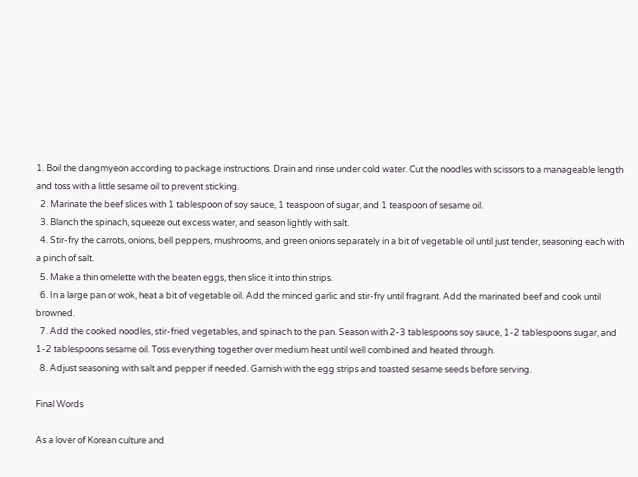1. Boil the dangmyeon according to package instructions. Drain and rinse under cold water. Cut the noodles with scissors to a manageable length and toss with a little sesame oil to prevent sticking.
  2. Marinate the beef slices with 1 tablespoon of soy sauce, 1 teaspoon of sugar, and 1 teaspoon of sesame oil.
  3. Blanch the spinach, squeeze out excess water, and season lightly with salt.
  4. Stir-fry the carrots, onions, bell peppers, mushrooms, and green onions separately in a bit of vegetable oil until just tender, seasoning each with a pinch of salt.
  5. Make a thin omelette with the beaten eggs, then slice it into thin strips.
  6. In a large pan or wok, heat a bit of vegetable oil. Add the minced garlic and stir-fry until fragrant. Add the marinated beef and cook until browned.
  7. Add the cooked noodles, stir-fried vegetables, and spinach to the pan. Season with 2-3 tablespoons soy sauce, 1-2 tablespoons sugar, and 1-2 tablespoons sesame oil. Toss everything together over medium heat until well combined and heated through.
  8. Adjust seasoning with salt and pepper if needed. Garnish with the egg strips and toasted sesame seeds before serving.

Final Words

As a lover of Korean culture and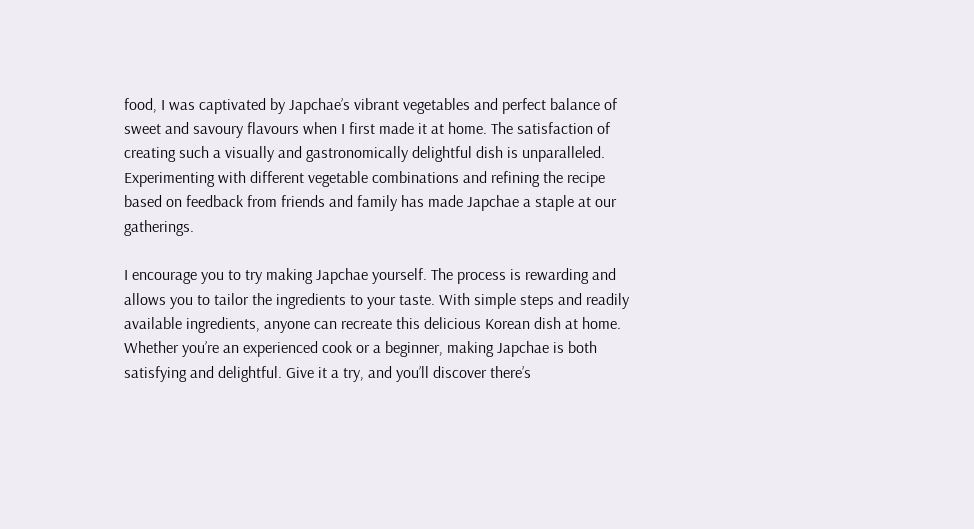food, I was captivated by Japchae’s vibrant vegetables and perfect balance of sweet and savoury flavours when I first made it at home. The satisfaction of creating such a visually and gastronomically delightful dish is unparalleled. Experimenting with different vegetable combinations and refining the recipe based on feedback from friends and family has made Japchae a staple at our gatherings.

I encourage you to try making Japchae yourself. The process is rewarding and allows you to tailor the ingredients to your taste. With simple steps and readily available ingredients, anyone can recreate this delicious Korean dish at home. Whether you’re an experienced cook or a beginner, making Japchae is both satisfying and delightful. Give it a try, and you’ll discover there’s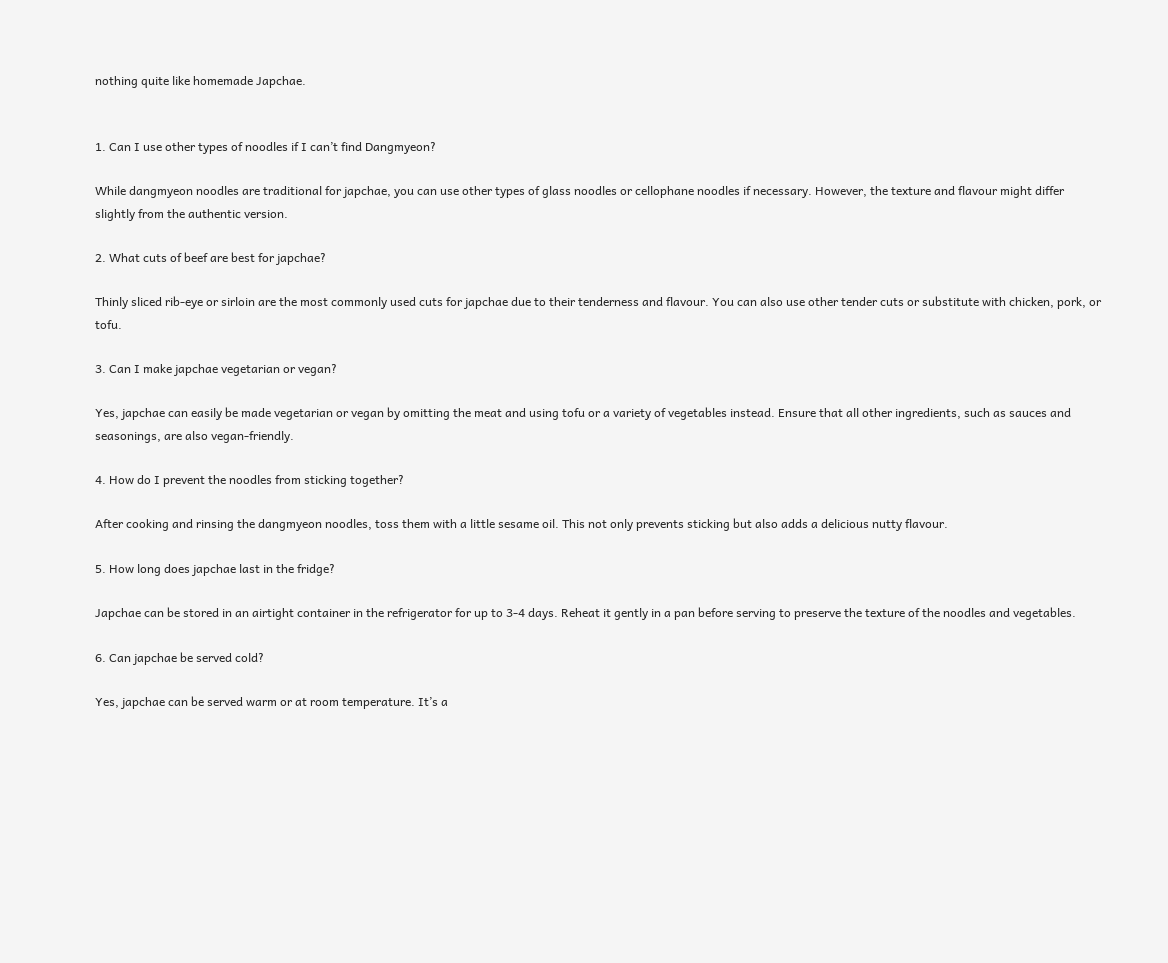nothing quite like homemade Japchae.


1. Can I use other types of noodles if I can’t find Dangmyeon?

While dangmyeon noodles are traditional for japchae, you can use other types of glass noodles or cellophane noodles if necessary. However, the texture and flavour might differ slightly from the authentic version.

2. What cuts of beef are best for japchae?

Thinly sliced rib-eye or sirloin are the most commonly used cuts for japchae due to their tenderness and flavour. You can also use other tender cuts or substitute with chicken, pork, or tofu.

3. Can I make japchae vegetarian or vegan?

Yes, japchae can easily be made vegetarian or vegan by omitting the meat and using tofu or a variety of vegetables instead. Ensure that all other ingredients, such as sauces and seasonings, are also vegan-friendly.

4. How do I prevent the noodles from sticking together?

After cooking and rinsing the dangmyeon noodles, toss them with a little sesame oil. This not only prevents sticking but also adds a delicious nutty flavour.

5. How long does japchae last in the fridge?

Japchae can be stored in an airtight container in the refrigerator for up to 3-4 days. Reheat it gently in a pan before serving to preserve the texture of the noodles and vegetables.

6. Can japchae be served cold?

Yes, japchae can be served warm or at room temperature. It’s a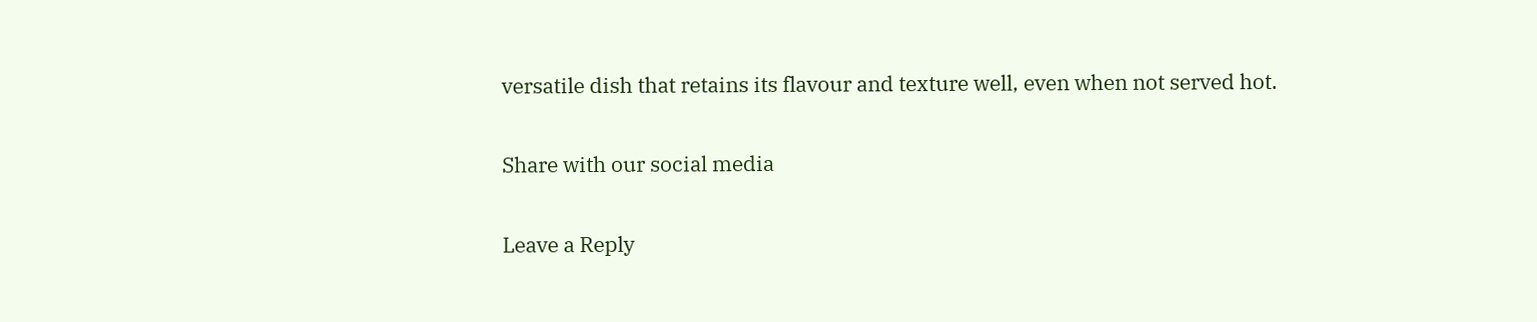versatile dish that retains its flavour and texture well, even when not served hot.

Share with our social media

Leave a Reply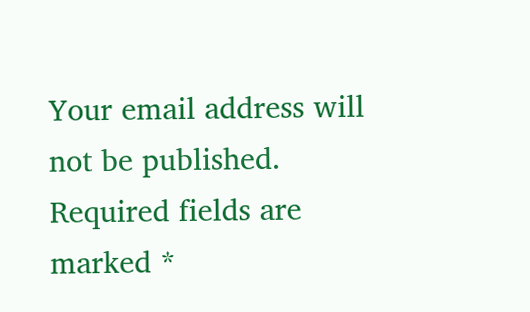Your email address will not be published. Required fields are marked *